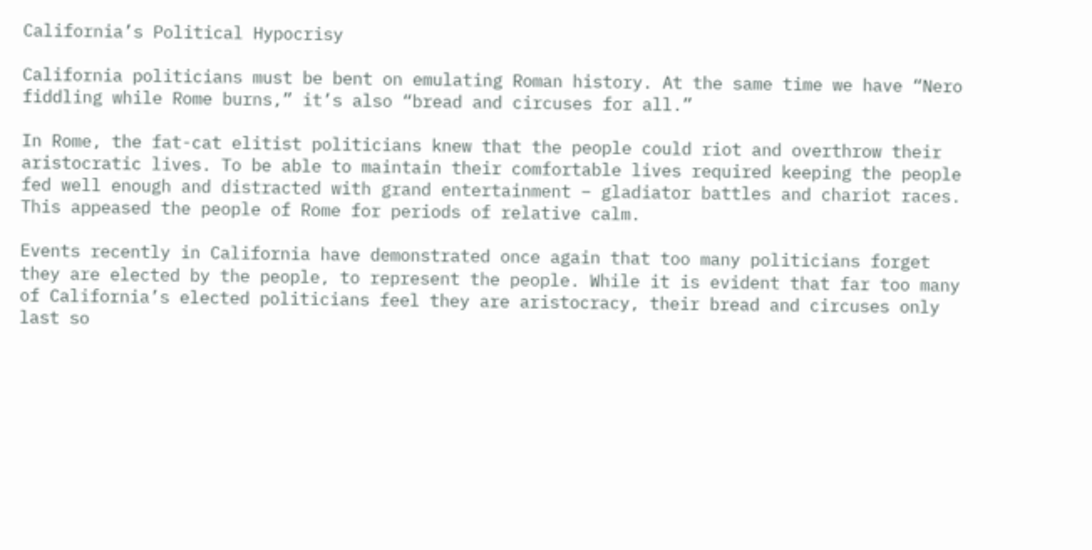California’s Political Hypocrisy

California politicians must be bent on emulating Roman history. At the same time we have “Nero fiddling while Rome burns,” it’s also “bread and circuses for all.”

In Rome, the fat-cat elitist politicians knew that the people could riot and overthrow their aristocratic lives. To be able to maintain their comfortable lives required keeping the people fed well enough and distracted with grand entertainment – gladiator battles and chariot races. This appeased the people of Rome for periods of relative calm.

Events recently in California have demonstrated once again that too many politicians forget they are elected by the people, to represent the people. While it is evident that far too many of California’s elected politicians feel they are aristocracy, their bread and circuses only last so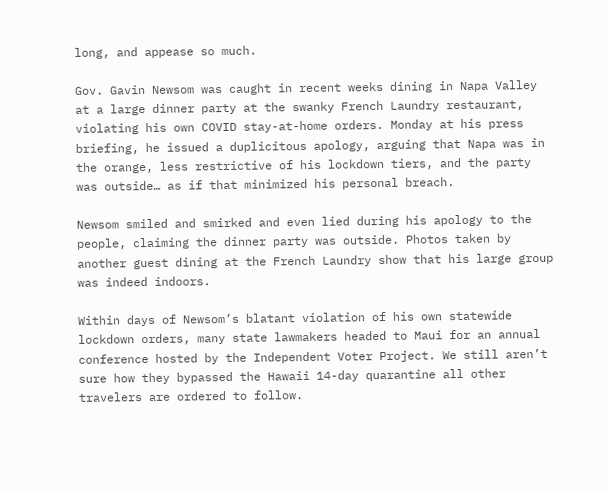long, and appease so much.

Gov. Gavin Newsom was caught in recent weeks dining in Napa Valley at a large dinner party at the swanky French Laundry restaurant, violating his own COVID stay-at-home orders. Monday at his press briefing, he issued a duplicitous apology, arguing that Napa was in the orange, less restrictive of his lockdown tiers, and the party was outside… as if that minimized his personal breach.

Newsom smiled and smirked and even lied during his apology to the people, claiming the dinner party was outside. Photos taken by another guest dining at the French Laundry show that his large group was indeed indoors.

Within days of Newsom’s blatant violation of his own statewide lockdown orders, many state lawmakers headed to Maui for an annual conference hosted by the Independent Voter Project. We still aren’t sure how they bypassed the Hawaii 14-day quarantine all other travelers are ordered to follow.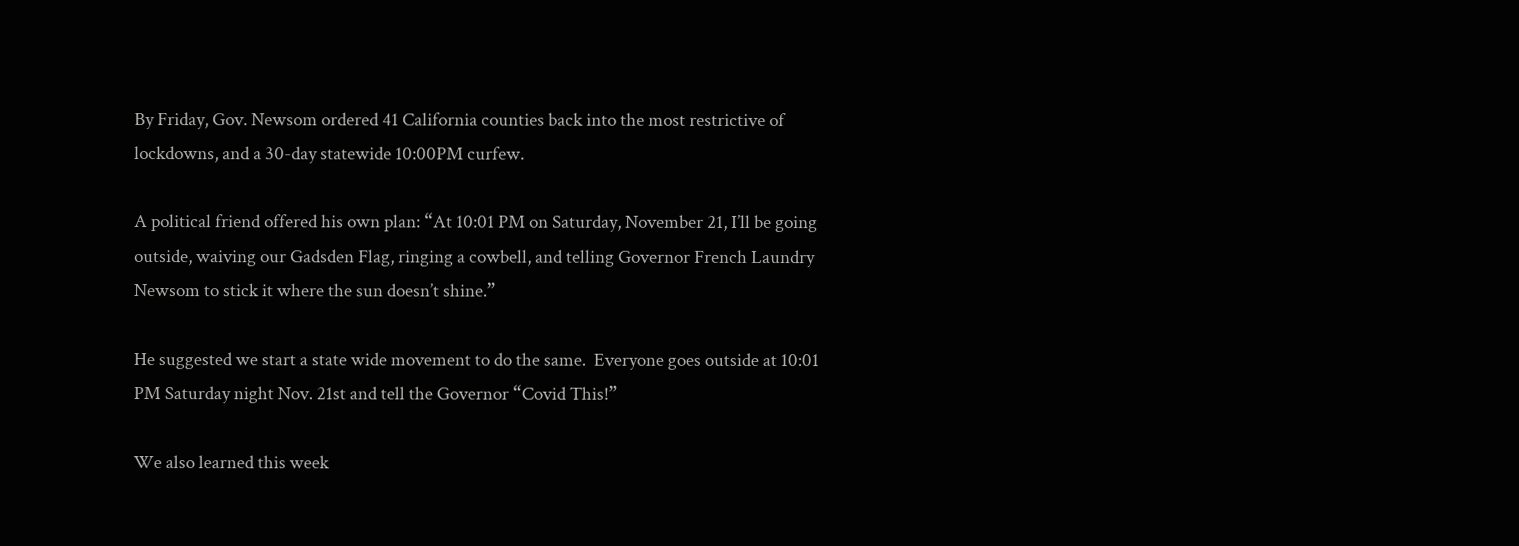By Friday, Gov. Newsom ordered 41 California counties back into the most restrictive of lockdowns, and a 30-day statewide 10:00PM curfew.

A political friend offered his own plan: “At 10:01 PM on Saturday, November 21, I’ll be going outside, waiving our Gadsden Flag, ringing a cowbell, and telling Governor French Laundry Newsom to stick it where the sun doesn’t shine.”

He suggested we start a state wide movement to do the same.  Everyone goes outside at 10:01 PM Saturday night Nov. 21st and tell the Governor “Covid This!”

We also learned this week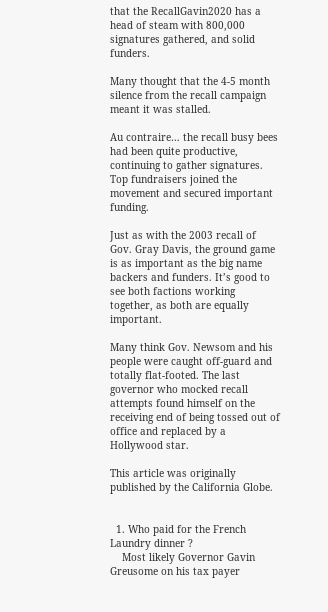that the RecallGavin2020 has a head of steam with 800,000 signatures gathered, and solid funders.

Many thought that the 4-5 month silence from the recall campaign meant it was stalled.

Au contraire… the recall busy bees had been quite productive, continuing to gather signatures. Top fundraisers joined the movement and secured important funding.

Just as with the 2003 recall of Gov. Gray Davis, the ground game is as important as the big name backers and funders. It’s good to see both factions working together, as both are equally important.

Many think Gov. Newsom and his people were caught off-guard and totally flat-footed. The last governor who mocked recall attempts found himself on the receiving end of being tossed out of office and replaced by a Hollywood star.

This article was originally published by the California Globe.


  1. Who paid for the French Laundry dinner ?
    Most likely Governor Gavin Greusome on his tax payer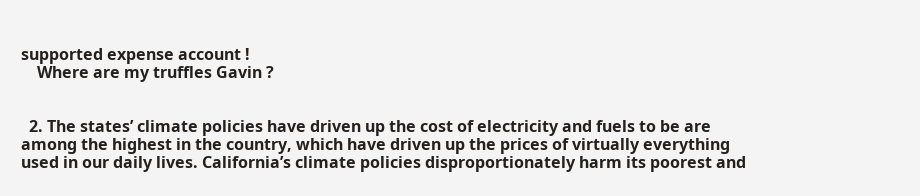supported expense account !
    Where are my truffles Gavin ?


  2. The states’ climate policies have driven up the cost of electricity and fuels to be are among the highest in the country, which have driven up the prices of virtually everything used in our daily lives. California’s climate policies disproportionately harm its poorest and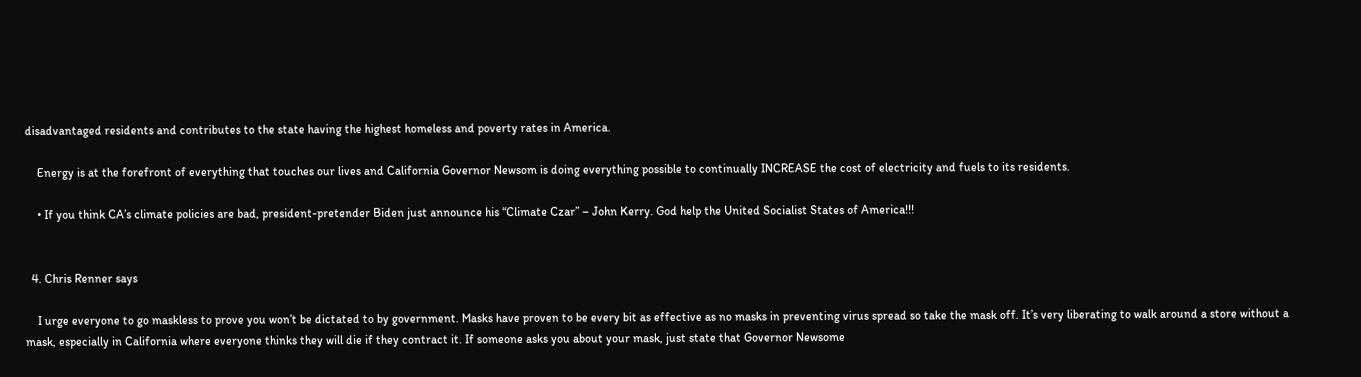disadvantaged residents and contributes to the state having the highest homeless and poverty rates in America.

    Energy is at the forefront of everything that touches our lives and California Governor Newsom is doing everything possible to continually INCREASE the cost of electricity and fuels to its residents.

    • If you think CA’s climate policies are bad, president-pretender Biden just announce his “Climate Czar” – John Kerry. God help the United Socialist States of America!!!


  4. Chris Renner says

    I urge everyone to go maskless to prove you won’t be dictated to by government. Masks have proven to be every bit as effective as no masks in preventing virus spread so take the mask off. It’s very liberating to walk around a store without a mask, especially in California where everyone thinks they will die if they contract it. If someone asks you about your mask, just state that Governor Newsome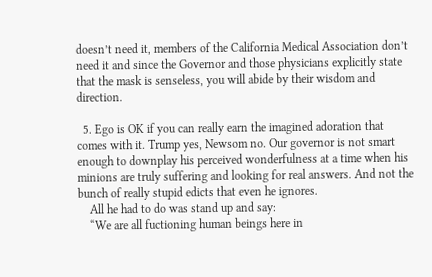doesn’t need it, members of the California Medical Association don’t need it and since the Governor and those physicians explicitly state that the mask is senseless, you will abide by their wisdom and direction.

  5. Ego is OK if you can really earn the imagined adoration that comes with it. Trump yes, Newsom no. Our governor is not smart enough to downplay his perceived wonderfulness at a time when his minions are truly suffering and looking for real answers. And not the bunch of really stupid edicts that even he ignores.
    All he had to do was stand up and say:
    “We are all fuctioning human beings here in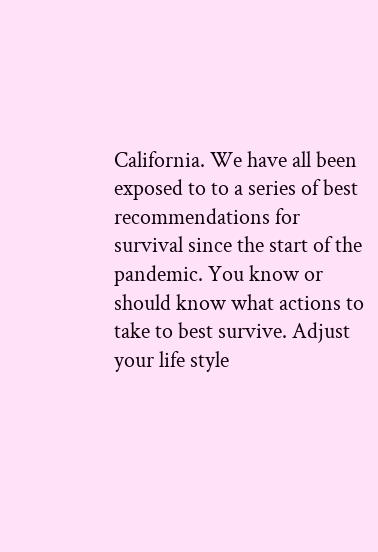California. We have all been exposed to to a series of best recommendations for survival since the start of the pandemic. You know or should know what actions to take to best survive. Adjust your life style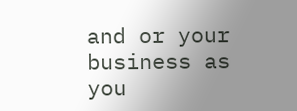and or your business as you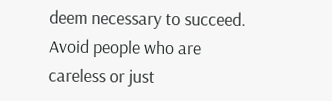deem necessary to succeed. Avoid people who are careless or just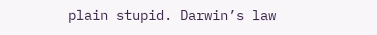plain stupid. Darwin’s law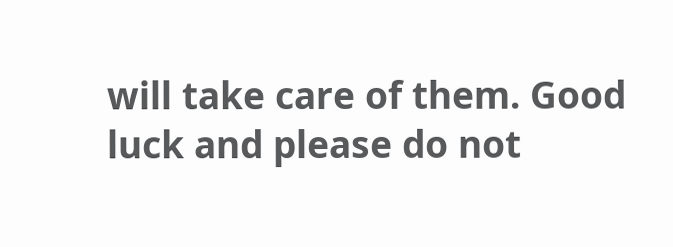will take care of them. Good luck and please do not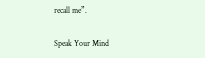recall me”.

Speak Your Mind